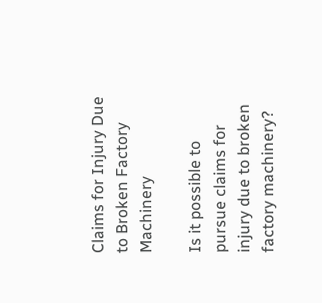Claims for Injury Due to Broken Factory Machinery

Is it possible to pursue claims for injury due to broken factory machinery?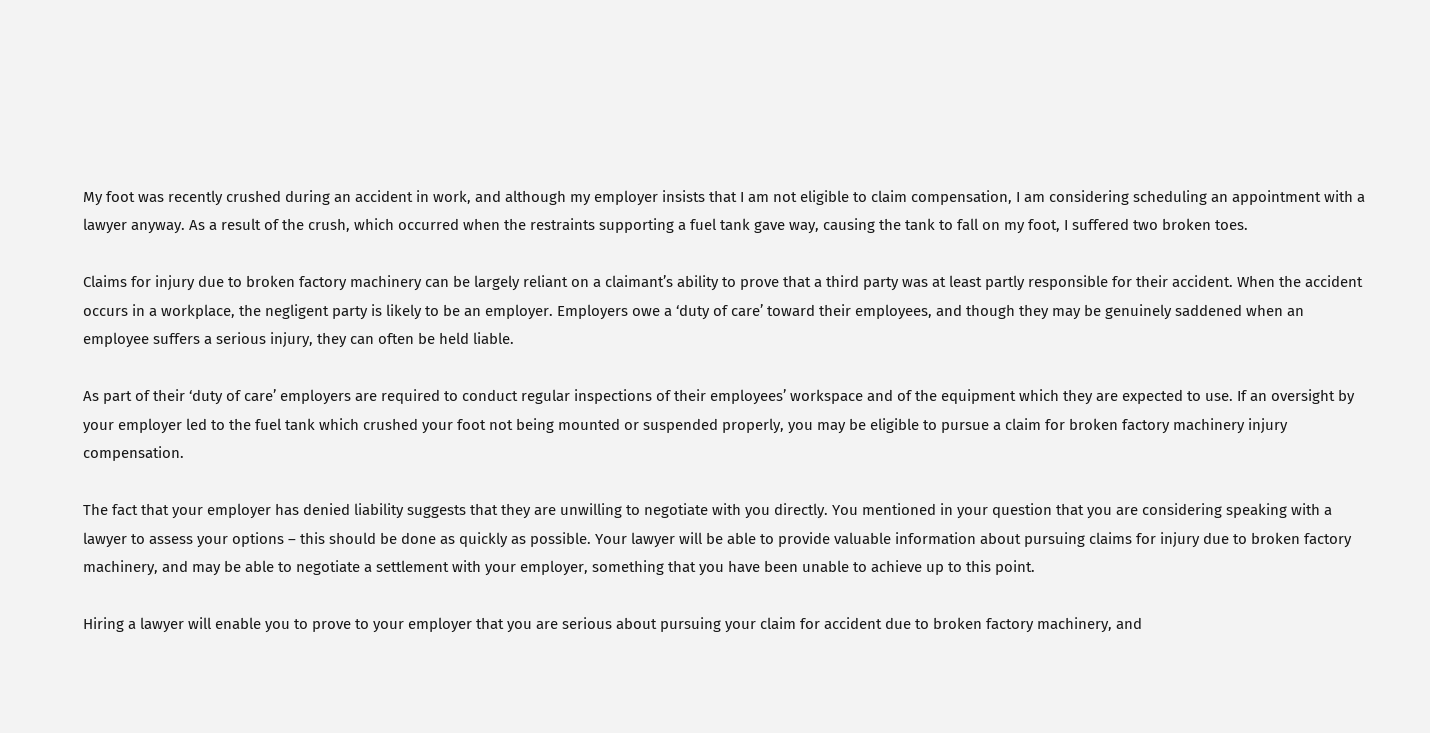My foot was recently crushed during an accident in work, and although my employer insists that I am not eligible to claim compensation, I am considering scheduling an appointment with a lawyer anyway. As a result of the crush, which occurred when the restraints supporting a fuel tank gave way, causing the tank to fall on my foot, I suffered two broken toes.

Claims for injury due to broken factory machinery can be largely reliant on a claimant’s ability to prove that a third party was at least partly responsible for their accident. When the accident occurs in a workplace, the negligent party is likely to be an employer. Employers owe a ‘duty of care’ toward their employees, and though they may be genuinely saddened when an employee suffers a serious injury, they can often be held liable.

As part of their ‘duty of care’ employers are required to conduct regular inspections of their employees’ workspace and of the equipment which they are expected to use. If an oversight by your employer led to the fuel tank which crushed your foot not being mounted or suspended properly, you may be eligible to pursue a claim for broken factory machinery injury compensation.

The fact that your employer has denied liability suggests that they are unwilling to negotiate with you directly. You mentioned in your question that you are considering speaking with a lawyer to assess your options – this should be done as quickly as possible. Your lawyer will be able to provide valuable information about pursuing claims for injury due to broken factory machinery, and may be able to negotiate a settlement with your employer, something that you have been unable to achieve up to this point.

Hiring a lawyer will enable you to prove to your employer that you are serious about pursuing your claim for accident due to broken factory machinery, and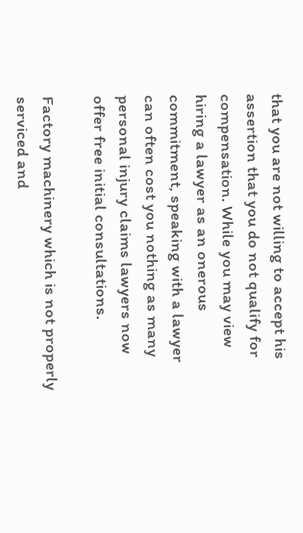that you are not willing to accept his assertion that you do not qualify for compensation. While you may view hiring a lawyer as an onerous commitment, speaking with a lawyer can often cost you nothing as many personal injury claims lawyers now offer free initial consultations.

Factory machinery which is not properly serviced and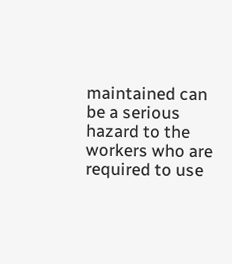maintained can be a serious hazard to the workers who are required to use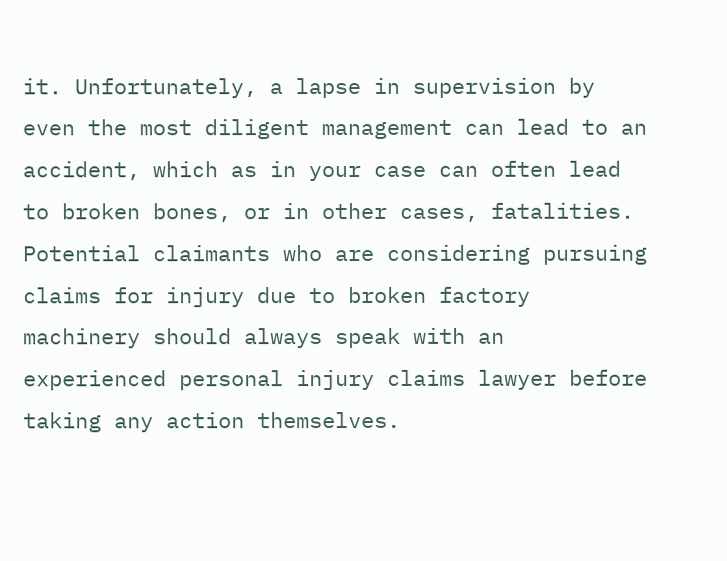it. Unfortunately, a lapse in supervision by even the most diligent management can lead to an accident, which as in your case can often lead to broken bones, or in other cases, fatalities. Potential claimants who are considering pursuing claims for injury due to broken factory machinery should always speak with an experienced personal injury claims lawyer before taking any action themselves.